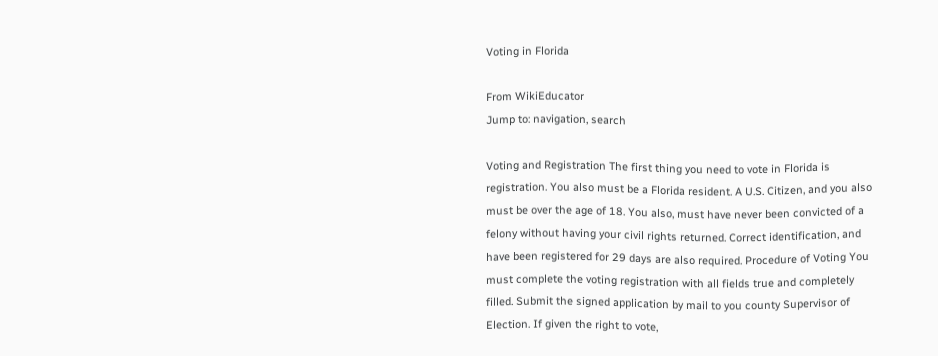Voting in Florida

From WikiEducator
Jump to: navigation, search

Voting and Registration The first thing you need to vote in Florida is registration. You also must be a Florida resident. A U.S. Citizen, and you also must be over the age of 18. You also, must have never been convicted of a felony without having your civil rights returned. Correct identification, and have been registered for 29 days are also required. Procedure of Voting You must complete the voting registration with all fields true and completely filled. Submit the signed application by mail to you county Supervisor of Election. If given the right to vote,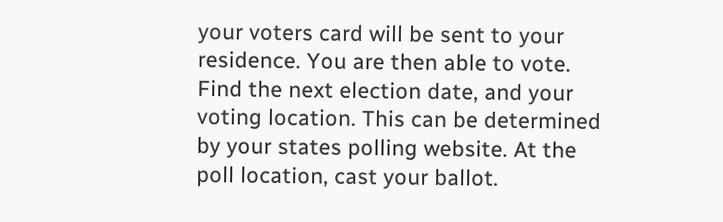your voters card will be sent to your residence. You are then able to vote. Find the next election date, and your voting location. This can be determined by your states polling website. At the poll location, cast your ballot.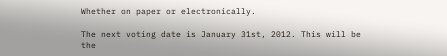Whether on paper or electronically.

The next voting date is January 31st, 2012. This will be the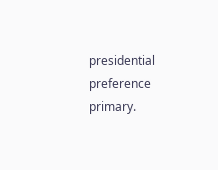presidential preference primary.